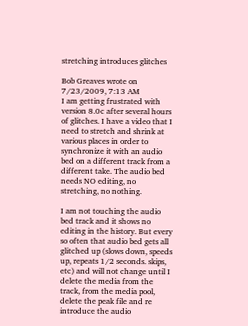stretching introduces glitches

Bob Greaves wrote on 7/23/2009, 7:13 AM
I am getting frustrated with version 8.0c after several hours of glitches. I have a video that I need to stretch and shrink at various places in order to synchronize it with an audio bed on a different track from a different take. The audio bed needs NO editing, no stretching, no nothing.

I am not touching the audio bed track and it shows no editing in the history. But every so often that audio bed gets all glitched up (slows down, speeds up, repeats 1/2 seconds. skips, etc) and will not change until I delete the media from the track, from the media pool, delete the peak file and re introduce the audio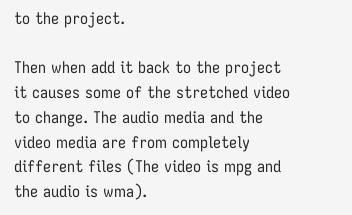to the project.

Then when add it back to the project it causes some of the stretched video to change. The audio media and the video media are from completely different files (The video is mpg and the audio is wma).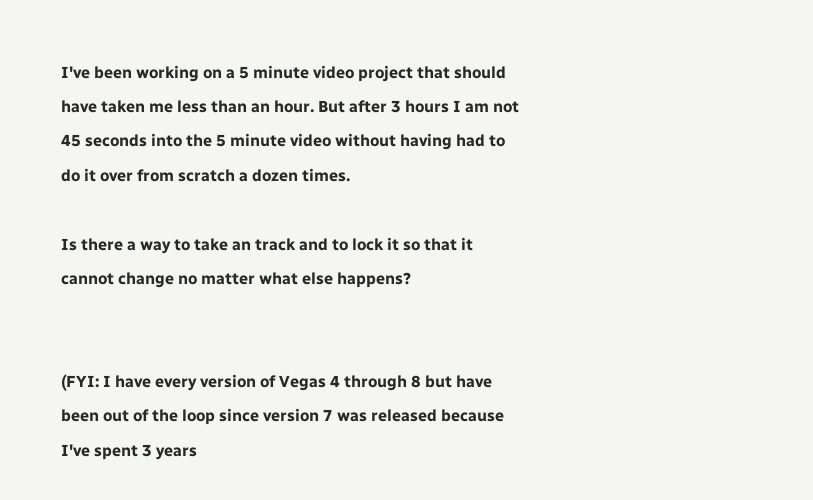I've been working on a 5 minute video project that should have taken me less than an hour. But after 3 hours I am not 45 seconds into the 5 minute video without having had to do it over from scratch a dozen times.

Is there a way to take an track and to lock it so that it cannot change no matter what else happens?


(FYI: I have every version of Vegas 4 through 8 but have been out of the loop since version 7 was released because I've spent 3 years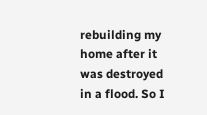rebuilding my home after it was destroyed in a flood. So I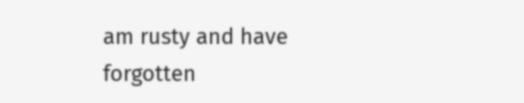am rusty and have forgotten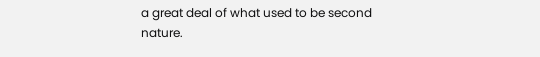a great deal of what used to be second nature.